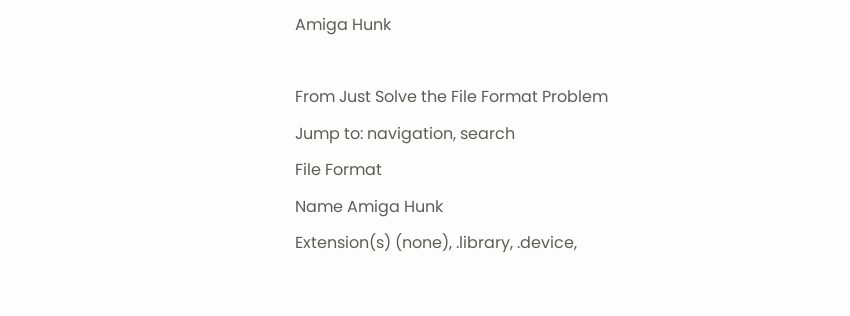Amiga Hunk

From Just Solve the File Format Problem
Jump to: navigation, search
File Format
Name Amiga Hunk
Extension(s) (none), .library, .device,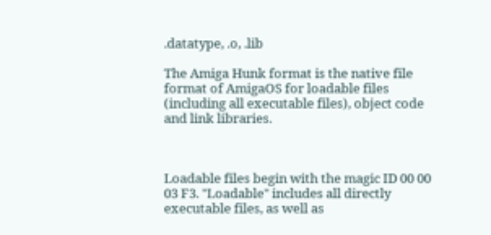.datatype, .o, .lib

The Amiga Hunk format is the native file format of AmigaOS for loadable files (including all executable files), object code and link libraries.



Loadable files begin with the magic ID 00 00 03 F3. "Loadable" includes all directly executable files, as well as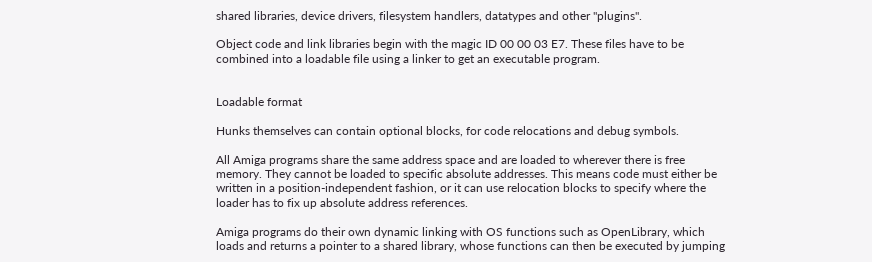shared libraries, device drivers, filesystem handlers, datatypes and other "plugins".

Object code and link libraries begin with the magic ID 00 00 03 E7. These files have to be combined into a loadable file using a linker to get an executable program.


Loadable format

Hunks themselves can contain optional blocks, for code relocations and debug symbols.

All Amiga programs share the same address space and are loaded to wherever there is free memory. They cannot be loaded to specific absolute addresses. This means code must either be written in a position-independent fashion, or it can use relocation blocks to specify where the loader has to fix up absolute address references.

Amiga programs do their own dynamic linking with OS functions such as OpenLibrary, which loads and returns a pointer to a shared library, whose functions can then be executed by jumping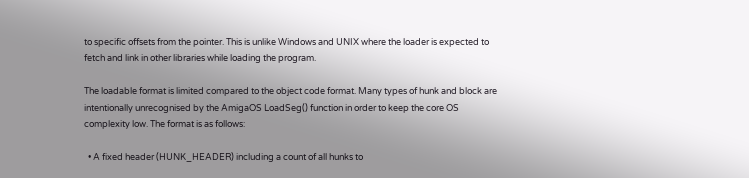to specific offsets from the pointer. This is unlike Windows and UNIX where the loader is expected to fetch and link in other libraries while loading the program.

The loadable format is limited compared to the object code format. Many types of hunk and block are intentionally unrecognised by the AmigaOS LoadSeg() function in order to keep the core OS complexity low. The format is as follows:

  • A fixed header (HUNK_HEADER) including a count of all hunks to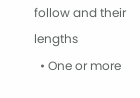follow and their lengths
  • One or more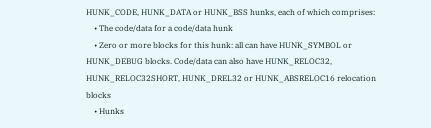HUNK_CODE, HUNK_DATA or HUNK_BSS hunks, each of which comprises:
    • The code/data for a code/data hunk
    • Zero or more blocks for this hunk: all can have HUNK_SYMBOL or HUNK_DEBUG blocks. Code/data can also have HUNK_RELOC32, HUNK_RELOC32SHORT, HUNK_DREL32 or HUNK_ABSRELOC16 relocation blocks
    • Hunks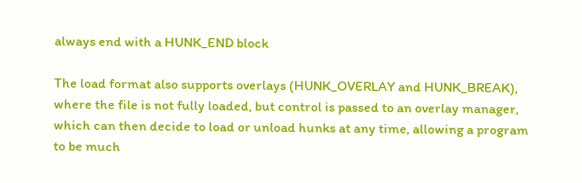always end with a HUNK_END block

The load format also supports overlays (HUNK_OVERLAY and HUNK_BREAK), where the file is not fully loaded, but control is passed to an overlay manager, which can then decide to load or unload hunks at any time, allowing a program to be much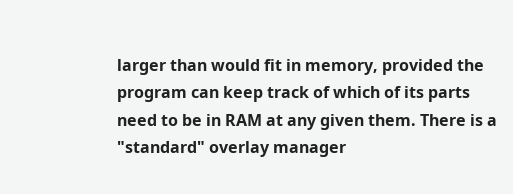larger than would fit in memory, provided the program can keep track of which of its parts need to be in RAM at any given them. There is a "standard" overlay manager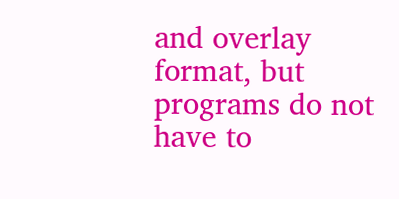and overlay format, but programs do not have to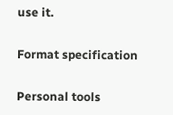use it.

Format specification

Personal tools